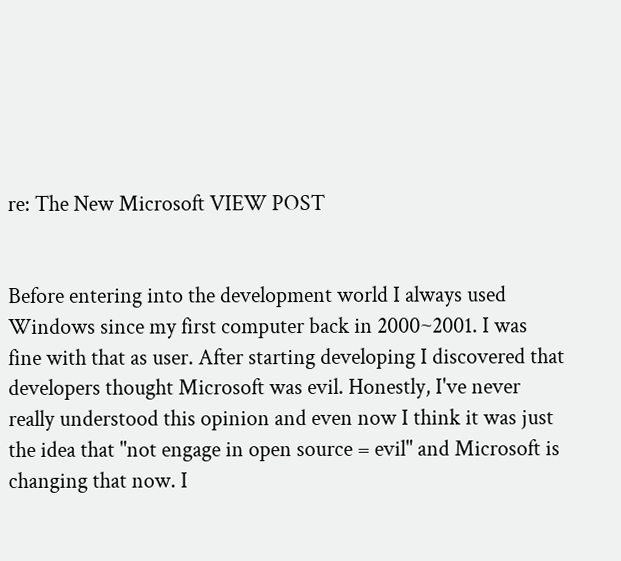re: The New Microsoft VIEW POST


Before entering into the development world I always used Windows since my first computer back in 2000~2001. I was fine with that as user. After starting developing I discovered that developers thought Microsoft was evil. Honestly, I've never really understood this opinion and even now I think it was just the idea that "not engage in open source = evil" and Microsoft is changing that now. I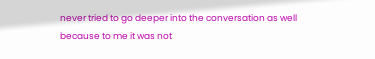never tried to go deeper into the conversation as well because to me it was not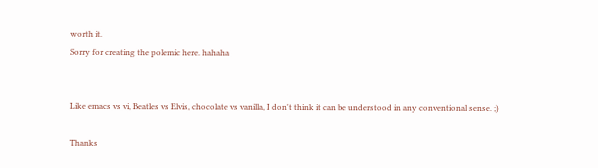worth it.
Sorry for creating the polemic here. hahaha


Like emacs vs vi, Beatles vs Elvis, chocolate vs vanilla, I don't think it can be understood in any conventional sense. ;)

Thanks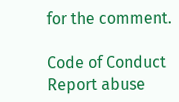for the comment.

Code of Conduct Report abuse